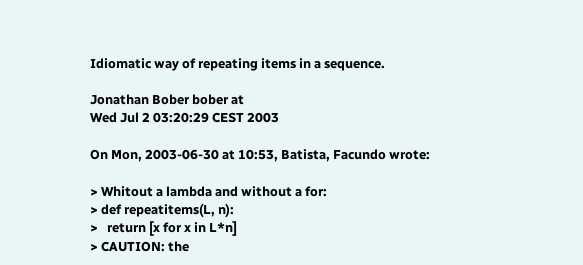Idiomatic way of repeating items in a sequence.

Jonathan Bober bober at
Wed Jul 2 03:20:29 CEST 2003

On Mon, 2003-06-30 at 10:53, Batista, Facundo wrote:

> Whitout a lambda and without a for:
> def repeatitems(L, n):
>   return [x for x in L*n]
> CAUTION: the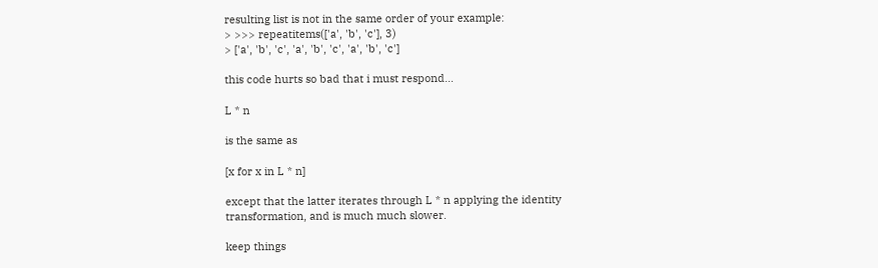resulting list is not in the same order of your example:
> >>> repeatitems(['a', 'b', 'c'], 3)
> ['a', 'b', 'c', 'a', 'b', 'c', 'a', 'b', 'c']

this code hurts so bad that i must respond...

L * n

is the same as

[x for x in L * n]

except that the latter iterates through L * n applying the identity
transformation, and is much much slower.

keep things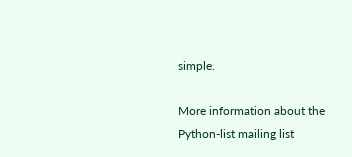simple.

More information about the Python-list mailing list